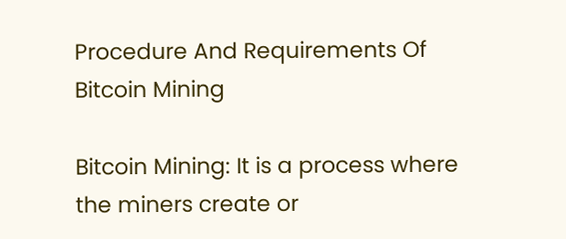Procedure And Requirements Of Bitcoin Mining

Bitcoin Mining: It is a process where the miners create or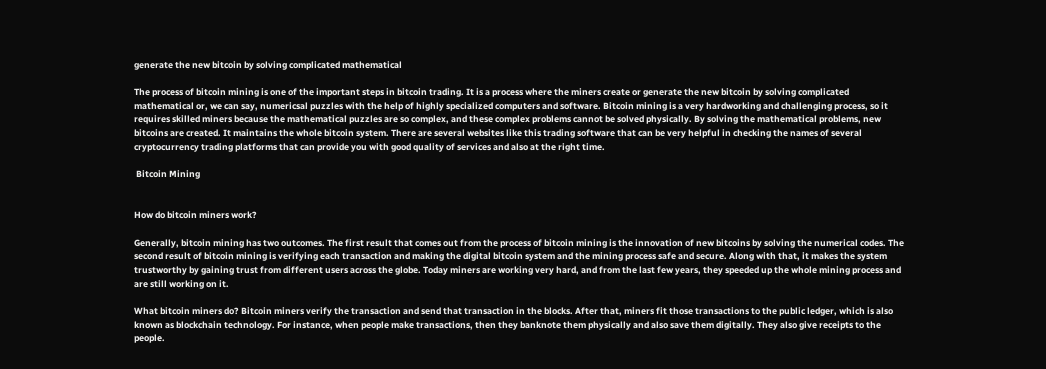generate the new bitcoin by solving complicated mathematical

The process of bitcoin mining is one of the important steps in bitcoin trading. It is a process where the miners create or generate the new bitcoin by solving complicated mathematical or, we can say, numericsal puzzles with the help of highly specialized computers and software. Bitcoin mining is a very hardworking and challenging process, so it requires skilled miners because the mathematical puzzles are so complex, and these complex problems cannot be solved physically. By solving the mathematical problems, new bitcoins are created. It maintains the whole bitcoin system. There are several websites like this trading software that can be very helpful in checking the names of several cryptocurrency trading platforms that can provide you with good quality of services and also at the right time.

 Bitcoin Mining


How do bitcoin miners work?

Generally, bitcoin mining has two outcomes. The first result that comes out from the process of bitcoin mining is the innovation of new bitcoins by solving the numerical codes. The second result of bitcoin mining is verifying each transaction and making the digital bitcoin system and the mining process safe and secure. Along with that, it makes the system trustworthy by gaining trust from different users across the globe. Today miners are working very hard, and from the last few years, they speeded up the whole mining process and are still working on it.

What bitcoin miners do? Bitcoin miners verify the transaction and send that transaction in the blocks. After that, miners fit those transactions to the public ledger, which is also known as blockchain technology. For instance, when people make transactions, then they banknote them physically and also save them digitally. They also give receipts to the people.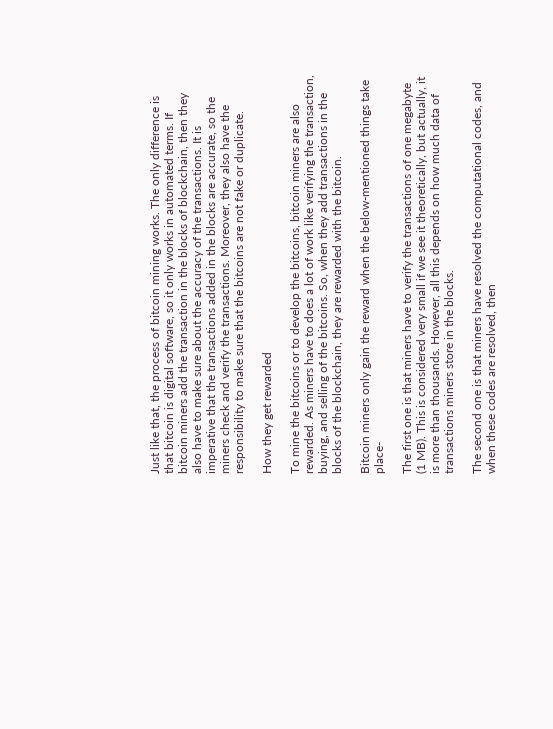Just like that, the process of bitcoin mining works. The only difference is that bitcoin is digital software, so it only works in automated terms. If bitcoin miners add the transaction in the blocks of blockchain, then they also have to make sure about the accuracy of the transactions. It is imperative that the transactions added in the blocks are accurate, so the miners check and verify the transactions. Moreover, they also have the responsibility to make sure that the bitcoins are not fake or duplicate.

How they get rewarded

To mine the bitcoins or to develop the bitcoins, bitcoin miners are also rewarded. As miners have to does a lot of work like verifying the transaction, buying, and selling of the bitcoins. So, when they add transactions in the blocks of the blockchain, they are rewarded with the bitcoin.

Bitcoin miners only gain the reward when the below-mentioned things take place-

The first one is that miners have to verify the transactions of one megabyte (1 MB). This is considered very small if we see it theoretically, but actually, it is more than thousands. However, all this depends on how much data of transactions miners store in the blocks.

The second one is that miners have resolved the computational codes, and when these codes are resolved, then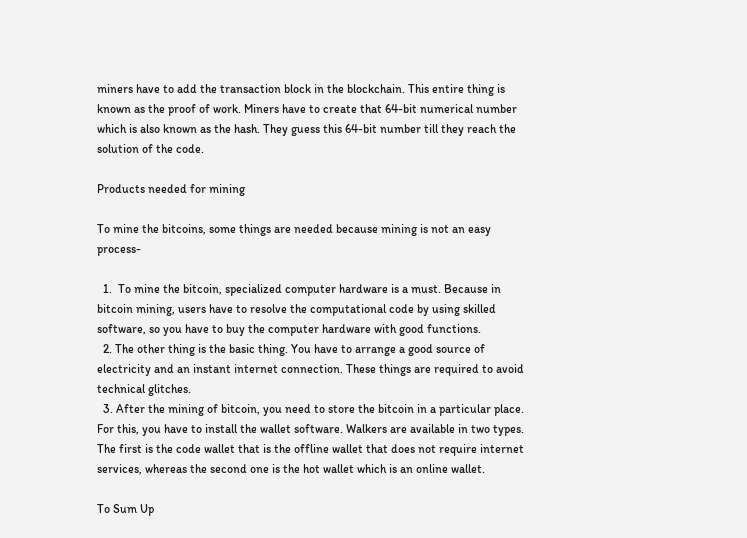miners have to add the transaction block in the blockchain. This entire thing is known as the proof of work. Miners have to create that 64-bit numerical number which is also known as the hash. They guess this 64-bit number till they reach the solution of the code.

Products needed for mining

To mine the bitcoins, some things are needed because mining is not an easy process-

  1.  To mine the bitcoin, specialized computer hardware is a must. Because in bitcoin mining, users have to resolve the computational code by using skilled software, so you have to buy the computer hardware with good functions.
  2. The other thing is the basic thing. You have to arrange a good source of electricity and an instant internet connection. These things are required to avoid technical glitches.
  3. After the mining of bitcoin, you need to store the bitcoin in a particular place. For this, you have to install the wallet software. Walkers are available in two types. The first is the code wallet that is the offline wallet that does not require internet services, whereas the second one is the hot wallet which is an online wallet.

To Sum Up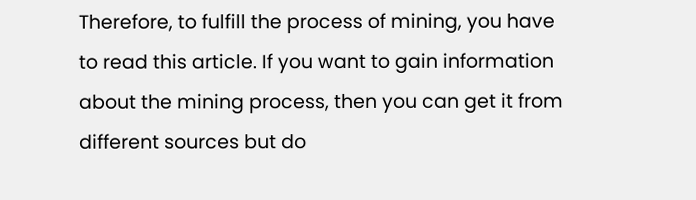Therefore, to fulfill the process of mining, you have to read this article. If you want to gain information about the mining process, then you can get it from different sources but do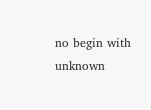no begin with unknown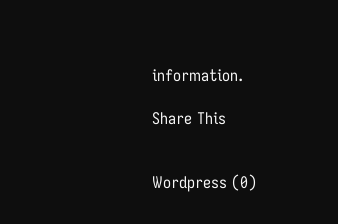information.

Share This


Wordpress (0)